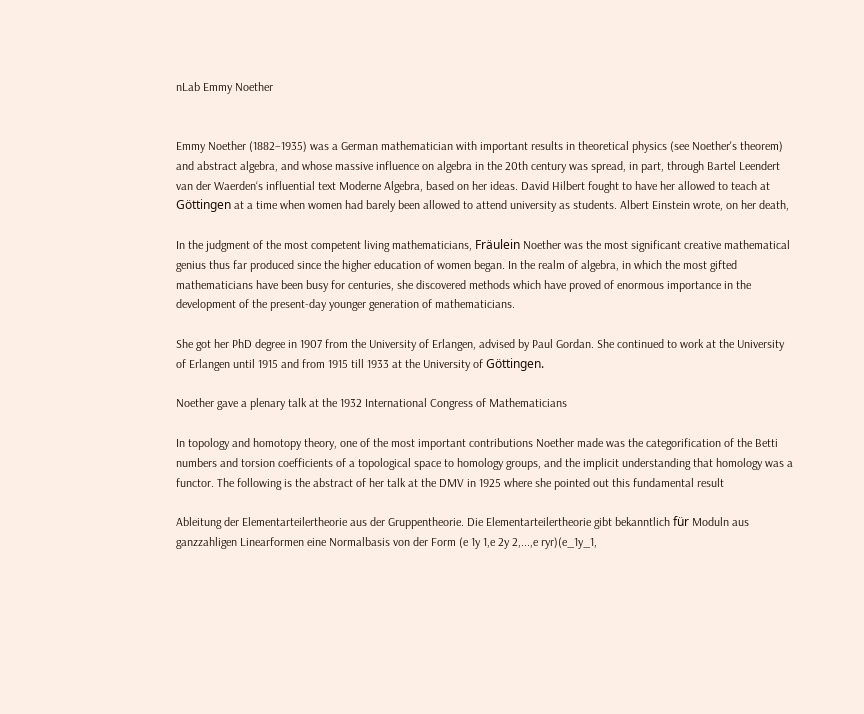nLab Emmy Noether


Emmy Noether (1882–1935) was a German mathematician with important results in theoretical physics (see Noether's theorem) and abstract algebra, and whose massive influence on algebra in the 20th century was spread, in part, through Bartel Leendert van der Waerden‘s influential text Moderne Algebra, based on her ideas. David Hilbert fought to have her allowed to teach at Göttingen at a time when women had barely been allowed to attend university as students. Albert Einstein wrote, on her death,

In the judgment of the most competent living mathematicians, Fräulein Noether was the most significant creative mathematical genius thus far produced since the higher education of women began. In the realm of algebra, in which the most gifted mathematicians have been busy for centuries, she discovered methods which have proved of enormous importance in the development of the present-day younger generation of mathematicians.

She got her PhD degree in 1907 from the University of Erlangen, advised by Paul Gordan. She continued to work at the University of Erlangen until 1915 and from 1915 till 1933 at the University of Göttingen.

Noether gave a plenary talk at the 1932 International Congress of Mathematicians

In topology and homotopy theory, one of the most important contributions Noether made was the categorification of the Betti numbers and torsion coefficients of a topological space to homology groups, and the implicit understanding that homology was a functor. The following is the abstract of her talk at the DMV in 1925 where she pointed out this fundamental result

Ableitung der Elementarteilertheorie aus der Gruppentheorie. Die Elementarteilertheorie gibt bekanntlich für Moduln aus ganzzahligen Linearformen eine Normalbasis von der Form (e 1y 1,e 2y 2,...,e ryr)(e_1y_1,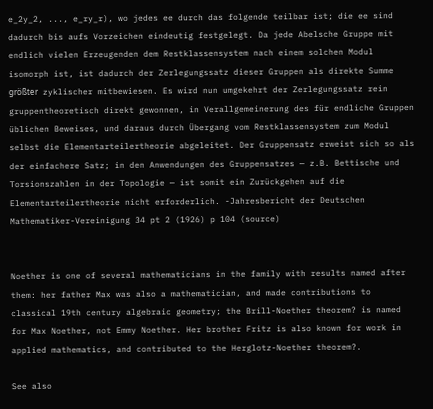e_2y_2, ..., e_ry_r), wo jedes ee durch das folgende teilbar ist; die ee sind dadurch bis aufs Vorzeichen eindeutig festgelegt. Da jede Abelsche Gruppe mit endlich vielen Erzeugenden dem Restklassensystem nach einem solchen Modul isomorph ist, ist dadurch der Zerlegungssatz dieser Gruppen als direkte Summe größter zyklischer mitbewiesen. Es wird nun umgekehrt der Zerlegungssatz rein gruppentheoretisch direkt gewonnen, in Verallgemeinerung des für endliche Gruppen üblichen Beweises, und daraus durch Übergang vom Restklassensystem zum Modul selbst die Elementarteilertheorie abgeleitet. Der Gruppensatz erweist sich so als der einfachere Satz; in den Anwendungen des Gruppensatzes — z.B. Bettische und Torsionszahlen in der Topologie — ist somit ein Zurückgehen auf die Elementarteilertheorie nicht erforderlich. -Jahresbericht der Deutschen Mathematiker-Vereinigung 34 pt 2 (1926) p 104 (source)


Noether is one of several mathematicians in the family with results named after them: her father Max was also a mathematician, and made contributions to classical 19th century algebraic geometry; the Brill-Noether theorem? is named for Max Noether, not Emmy Noether. Her brother Fritz is also known for work in applied mathematics, and contributed to the Herglotz-Noether theorem?.

See also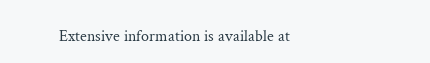Extensive information is available at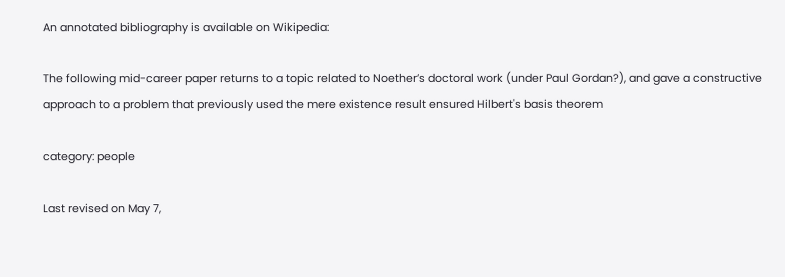An annotated bibliography is available on Wikipedia:

The following mid-career paper returns to a topic related to Noether’s doctoral work (under Paul Gordan?), and gave a constructive approach to a problem that previously used the mere existence result ensured Hilbert's basis theorem

category: people

Last revised on May 7,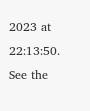2023 at 22:13:50. See the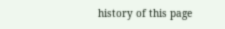history of this page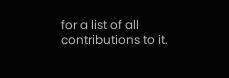for a list of all contributions to it.